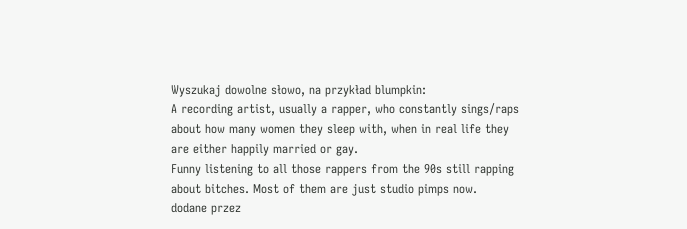Wyszukaj dowolne słowo, na przykład blumpkin:
A recording artist, usually a rapper, who constantly sings/raps about how many women they sleep with, when in real life they are either happily married or gay.
Funny listening to all those rappers from the 90s still rapping about bitches. Most of them are just studio pimps now.
dodane przez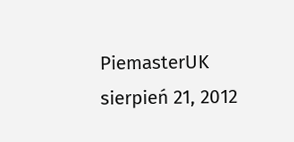PiemasterUK sierpień 21, 2012